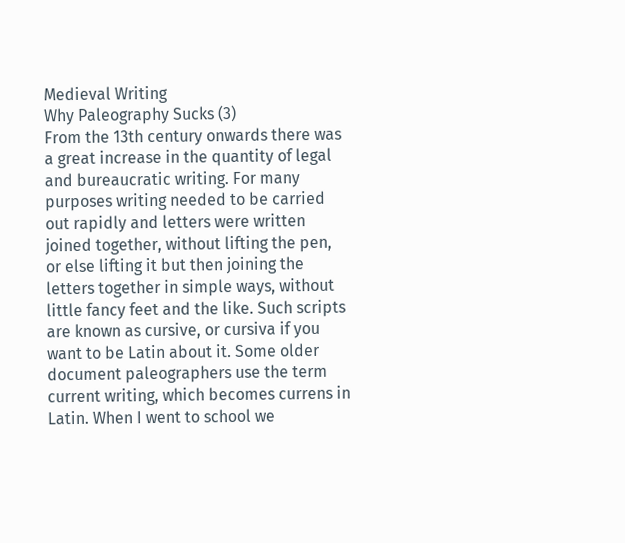Medieval Writing
Why Paleography Sucks (3)
From the 13th century onwards there was a great increase in the quantity of legal and bureaucratic writing. For many purposes writing needed to be carried out rapidly and letters were written joined together, without lifting the pen, or else lifting it but then joining the letters together in simple ways, without little fancy feet and the like. Such scripts are known as cursive, or cursiva if you want to be Latin about it. Some older document paleographers use the term current writing, which becomes currens in Latin. When I went to school we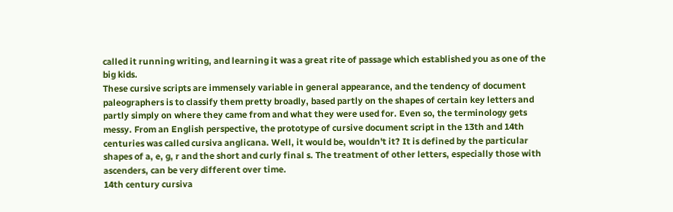called it running writing, and learning it was a great rite of passage which established you as one of the big kids.
These cursive scripts are immensely variable in general appearance, and the tendency of document paleographers is to classify them pretty broadly, based partly on the shapes of certain key letters and partly simply on where they came from and what they were used for. Even so, the terminology gets messy. From an English perspective, the prototype of cursive document script in the 13th and 14th centuries was called cursiva anglicana. Well, it would be, wouldn't it? It is defined by the particular shapes of a, e, g, r and the short and curly final s. The treatment of other letters, especially those with ascenders, can be very different over time.
14th century cursiva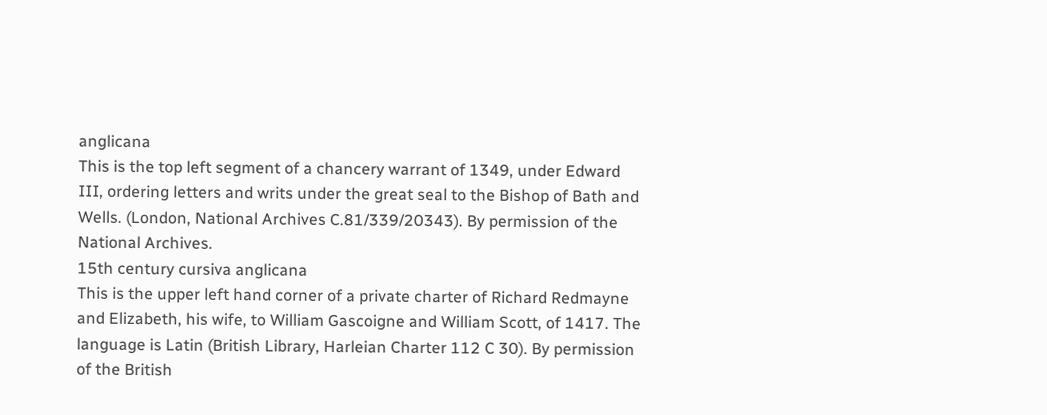anglicana
This is the top left segment of a chancery warrant of 1349, under Edward III, ordering letters and writs under the great seal to the Bishop of Bath and Wells. (London, National Archives C.81/339/20343). By permission of the National Archives.
15th century cursiva anglicana
This is the upper left hand corner of a private charter of Richard Redmayne and Elizabeth, his wife, to William Gascoigne and William Scott, of 1417. The language is Latin (British Library, Harleian Charter 112 C 30). By permission of the British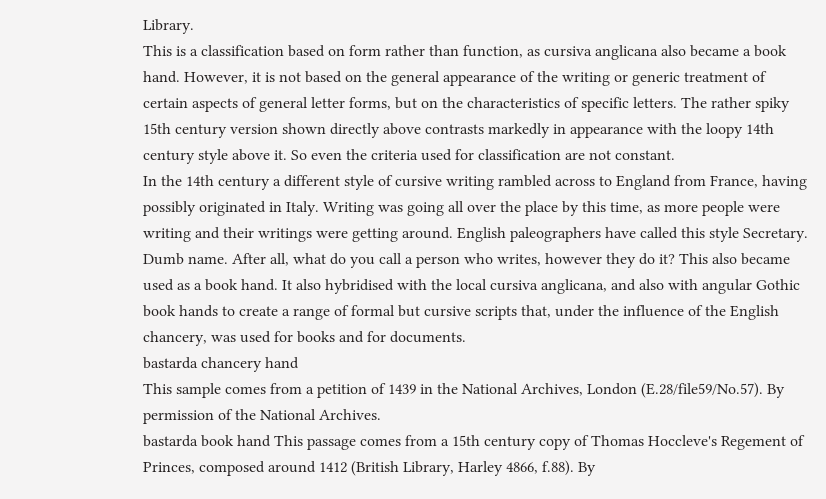Library.
This is a classification based on form rather than function, as cursiva anglicana also became a book hand. However, it is not based on the general appearance of the writing or generic treatment of certain aspects of general letter forms, but on the characteristics of specific letters. The rather spiky 15th century version shown directly above contrasts markedly in appearance with the loopy 14th century style above it. So even the criteria used for classification are not constant.
In the 14th century a different style of cursive writing rambled across to England from France, having possibly originated in Italy. Writing was going all over the place by this time, as more people were writing and their writings were getting around. English paleographers have called this style Secretary. Dumb name. After all, what do you call a person who writes, however they do it? This also became used as a book hand. It also hybridised with the local cursiva anglicana, and also with angular Gothic book hands to create a range of formal but cursive scripts that, under the influence of the English chancery, was used for books and for documents.
bastarda chancery hand
This sample comes from a petition of 1439 in the National Archives, London (E.28/file59/No.57). By permission of the National Archives.
bastarda book hand This passage comes from a 15th century copy of Thomas Hoccleve's Regement of Princes, composed around 1412 (British Library, Harley 4866, f.88). By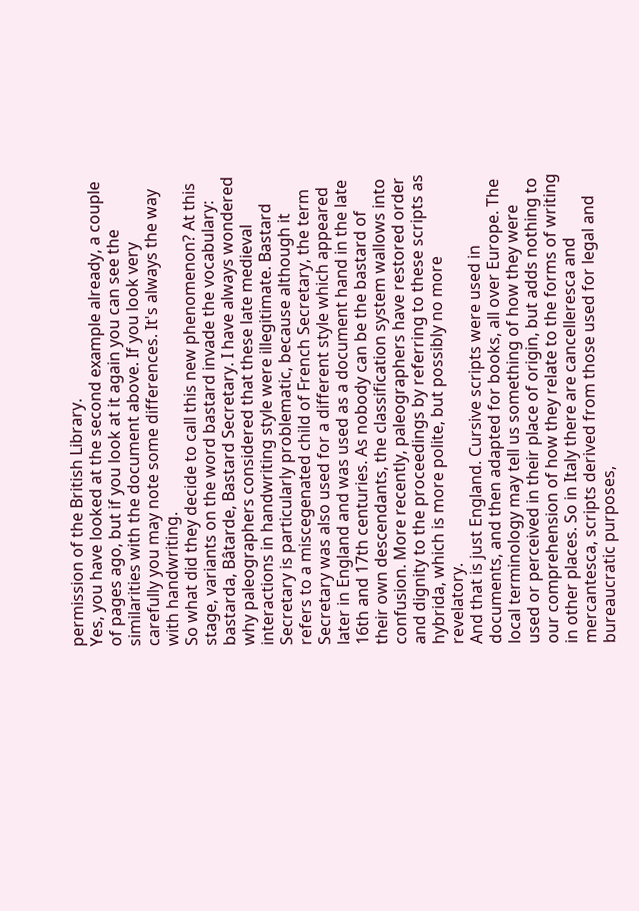permission of the British Library.
Yes, you have looked at the second example already, a couple of pages ago, but if you look at it again you can see the similarities with the document above. If you look very carefully you may note some differences. It's always the way with handwriting.
So what did they decide to call this new phenomenon? At this stage, variants on the word bastard invade the vocabulary: bastarda, Bâtarde, Bastard Secretary. I have always wondered why paleographers considered that these late medieval interactions in handwriting style were illegitimate. Bastard Secretary is particularly problematic, because although it refers to a miscegenated child of French Secretary, the term Secretary was also used for a different style which appeared later in England and was used as a document hand in the late 16th and 17th centuries. As nobody can be the bastard of their own descendants, the classification system wallows into confusion. More recently, paleographers have restored order and dignity to the proceedings by referring to these scripts as hybrida, which is more polite, but possibly no more revelatory.
And that is just England. Cursive scripts were used in documents, and then adapted for books, all over Europe. The local terminology may tell us something of how they were used or perceived in their place of origin, but adds nothing to our comprehension of how they relate to the forms of writing in other places. So in Italy there are cancelleresca and mercantesca, scripts derived from those used for legal and bureaucratic purposes,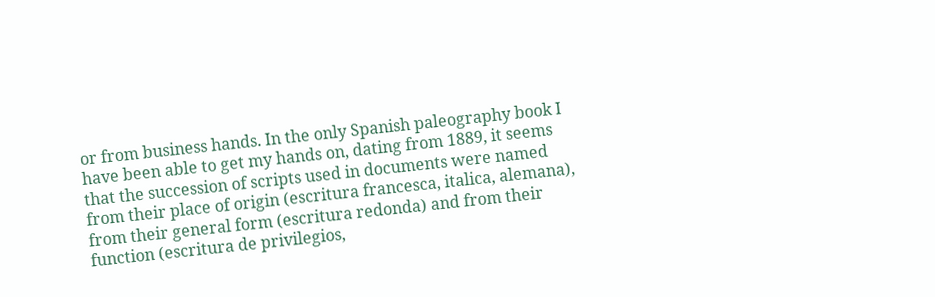or from business hands. In the only Spanish paleography book I have been able to get my hands on, dating from 1889, it seems that the succession of scripts used in documents were named from their place of origin (escritura francesca, italica, alemana), from their general form (escritura redonda) and from their function (escritura de privilegios,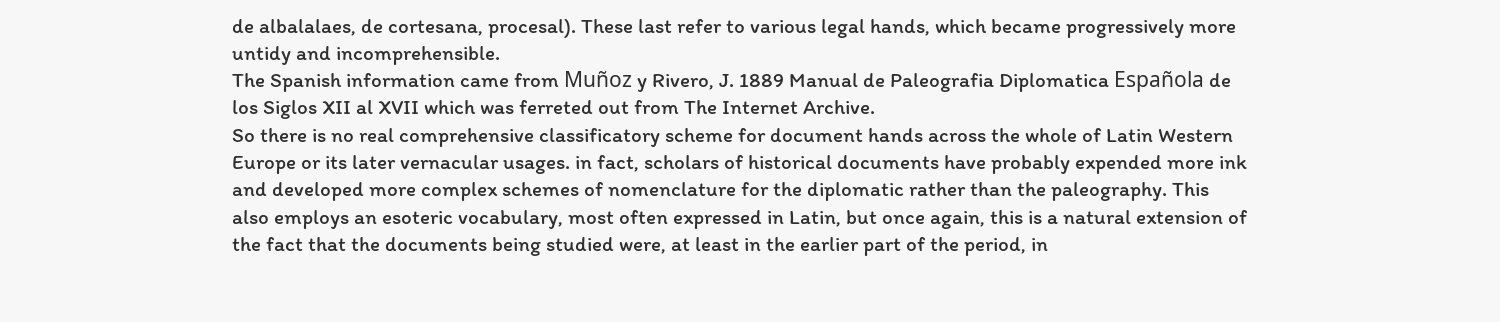de albalalaes, de cortesana, procesal). These last refer to various legal hands, which became progressively more untidy and incomprehensible.
The Spanish information came from Muñoz y Rivero, J. 1889 Manual de Paleografia Diplomatica Española de los Siglos XII al XVII which was ferreted out from The Internet Archive.
So there is no real comprehensive classificatory scheme for document hands across the whole of Latin Western Europe or its later vernacular usages. in fact, scholars of historical documents have probably expended more ink and developed more complex schemes of nomenclature for the diplomatic rather than the paleography. This also employs an esoteric vocabulary, most often expressed in Latin, but once again, this is a natural extension of the fact that the documents being studied were, at least in the earlier part of the period, in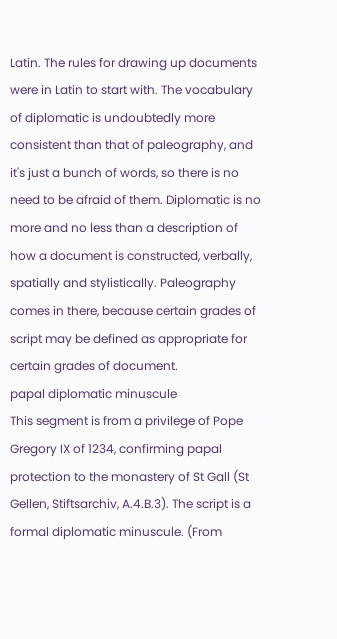Latin. The rules for drawing up documents were in Latin to start with. The vocabulary of diplomatic is undoubtedly more consistent than that of paleography, and it's just a bunch of words, so there is no need to be afraid of them. Diplomatic is no more and no less than a description of how a document is constructed, verbally, spatially and stylistically. Paleography comes in there, because certain grades of script may be defined as appropriate for certain grades of document.
papal diplomatic minuscule
This segment is from a privilege of Pope Gregory IX of 1234, confirming papal protection to the monastery of St Gall (St Gellen, Stiftsarchiv, A.4.B.3). The script is a formal diplomatic minuscule. (From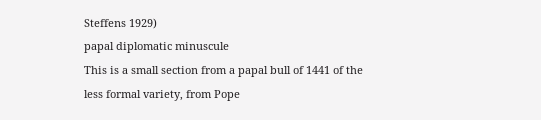Steffens 1929)
papal diplomatic minuscule
This is a small section from a papal bull of 1441 of the less formal variety, from Pope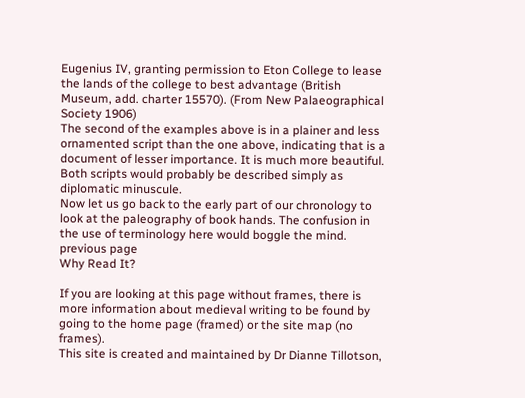Eugenius IV, granting permission to Eton College to lease the lands of the college to best advantage (British Museum, add. charter 15570). (From New Palaeographical Society 1906)
The second of the examples above is in a plainer and less ornamented script than the one above, indicating that is a document of lesser importance. It is much more beautiful. Both scripts would probably be described simply as diplomatic minuscule.
Now let us go back to the early part of our chronology to look at the paleography of book hands. The confusion in the use of terminology here would boggle the mind.
previous page
Why Read It?

If you are looking at this page without frames, there is more information about medieval writing to be found by going to the home page (framed) or the site map (no frames).
This site is created and maintained by Dr Dianne Tillotson,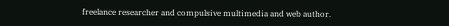freelance researcher and compulsive multimedia and web author.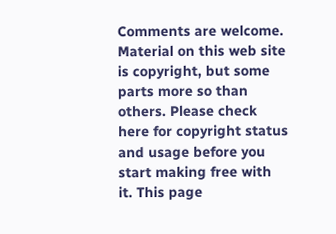Comments are welcome. Material on this web site is copyright, but some parts more so than others. Please check here for copyright status and usage before you start making free with it. This page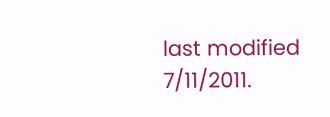last modified 7/11/2011.